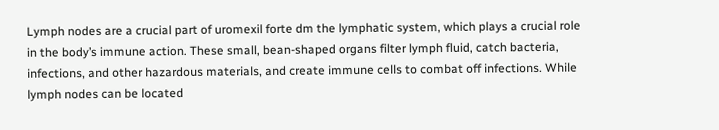Lymph nodes are a crucial part of uromexil forte dm the lymphatic system, which plays a crucial role in the body’s immune action. These small, bean-shaped organs filter lymph fluid, catch bacteria, infections, and other hazardous materials, and create immune cells to combat off infections. While lymph nodes can be located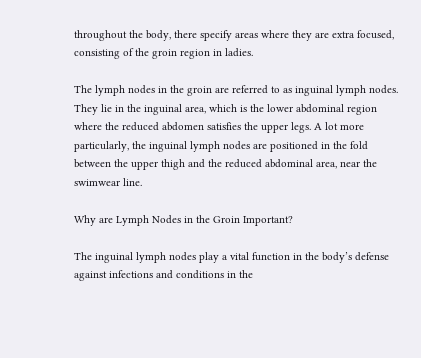throughout the body, there specify areas where they are extra focused, consisting of the groin region in ladies.

The lymph nodes in the groin are referred to as inguinal lymph nodes. They lie in the inguinal area, which is the lower abdominal region where the reduced abdomen satisfies the upper legs. A lot more particularly, the inguinal lymph nodes are positioned in the fold between the upper thigh and the reduced abdominal area, near the swimwear line.

Why are Lymph Nodes in the Groin Important?

The inguinal lymph nodes play a vital function in the body’s defense against infections and conditions in the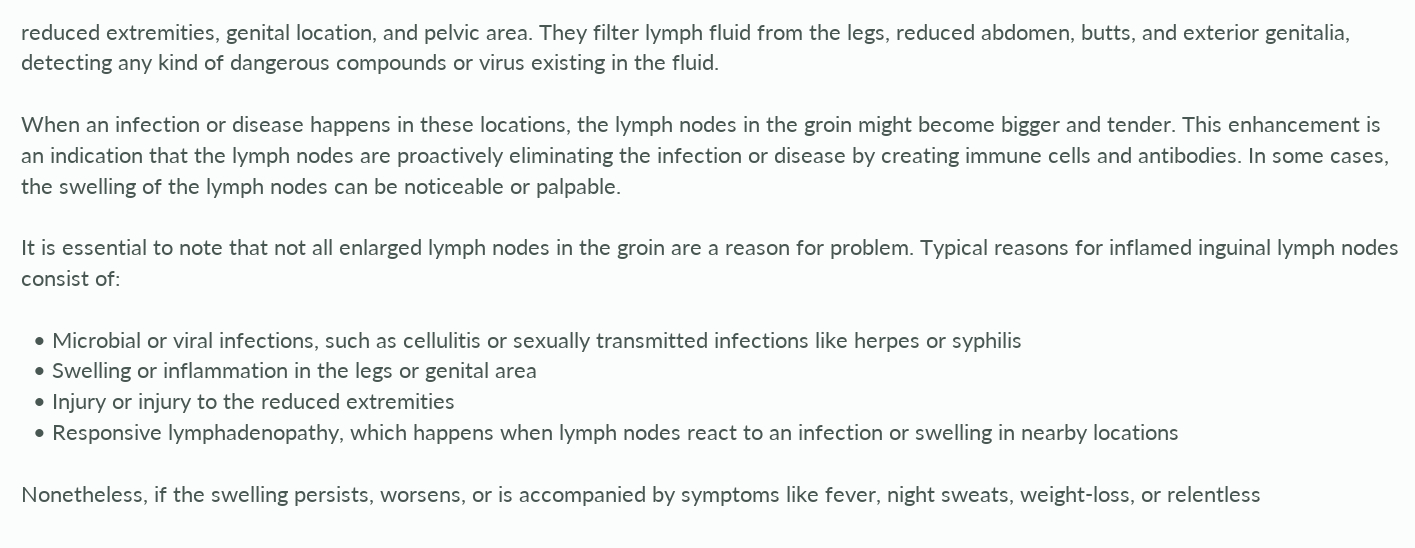reduced extremities, genital location, and pelvic area. They filter lymph fluid from the legs, reduced abdomen, butts, and exterior genitalia, detecting any kind of dangerous compounds or virus existing in the fluid.

When an infection or disease happens in these locations, the lymph nodes in the groin might become bigger and tender. This enhancement is an indication that the lymph nodes are proactively eliminating the infection or disease by creating immune cells and antibodies. In some cases, the swelling of the lymph nodes can be noticeable or palpable.

It is essential to note that not all enlarged lymph nodes in the groin are a reason for problem. Typical reasons for inflamed inguinal lymph nodes consist of:

  • Microbial or viral infections, such as cellulitis or sexually transmitted infections like herpes or syphilis
  • Swelling or inflammation in the legs or genital area
  • Injury or injury to the reduced extremities
  • Responsive lymphadenopathy, which happens when lymph nodes react to an infection or swelling in nearby locations

Nonetheless, if the swelling persists, worsens, or is accompanied by symptoms like fever, night sweats, weight-loss, or relentless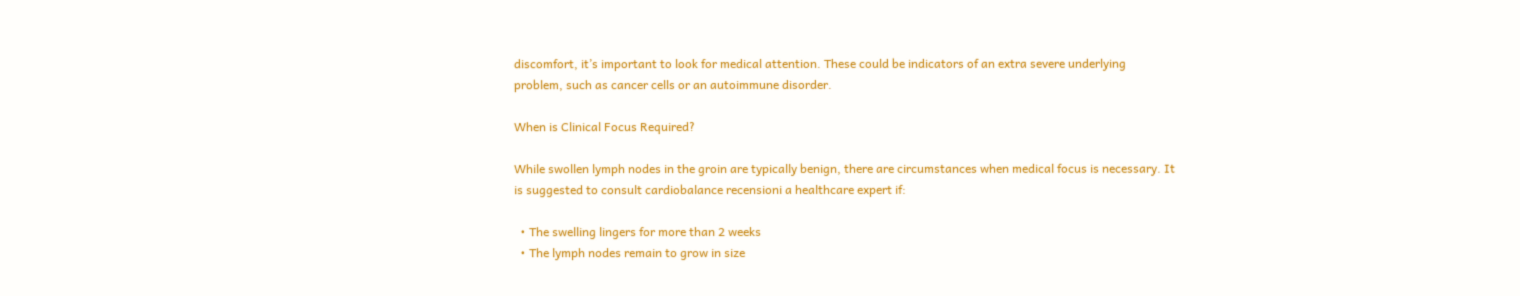discomfort, it’s important to look for medical attention. These could be indicators of an extra severe underlying problem, such as cancer cells or an autoimmune disorder.

When is Clinical Focus Required?

While swollen lymph nodes in the groin are typically benign, there are circumstances when medical focus is necessary. It is suggested to consult cardiobalance recensioni a healthcare expert if:

  • The swelling lingers for more than 2 weeks
  • The lymph nodes remain to grow in size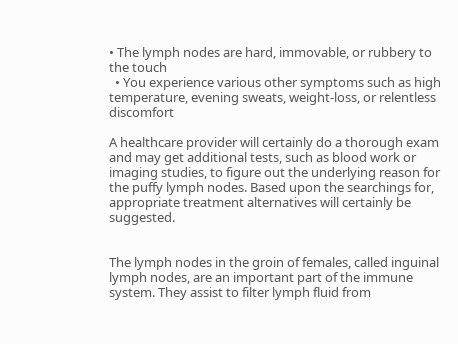• The lymph nodes are hard, immovable, or rubbery to the touch
  • You experience various other symptoms such as high temperature, evening sweats, weight-loss, or relentless discomfort

A healthcare provider will certainly do a thorough exam and may get additional tests, such as blood work or imaging studies, to figure out the underlying reason for the puffy lymph nodes. Based upon the searchings for, appropriate treatment alternatives will certainly be suggested.


The lymph nodes in the groin of females, called inguinal lymph nodes, are an important part of the immune system. They assist to filter lymph fluid from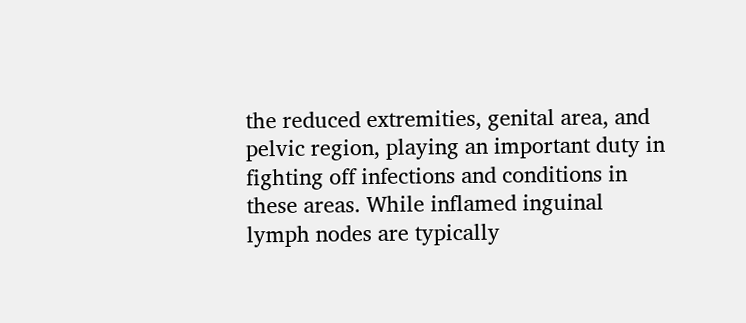the reduced extremities, genital area, and pelvic region, playing an important duty in fighting off infections and conditions in these areas. While inflamed inguinal lymph nodes are typically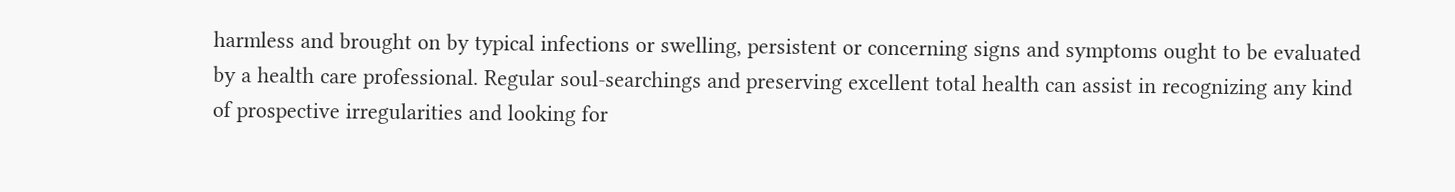harmless and brought on by typical infections or swelling, persistent or concerning signs and symptoms ought to be evaluated by a health care professional. Regular soul-searchings and preserving excellent total health can assist in recognizing any kind of prospective irregularities and looking for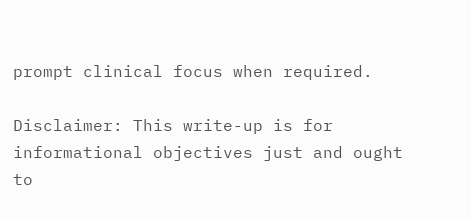prompt clinical focus when required.

Disclaimer: This write-up is for informational objectives just and ought to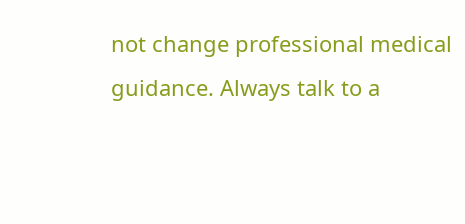not change professional medical guidance. Always talk to a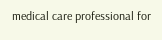medical care professional for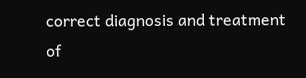correct diagnosis and treatment of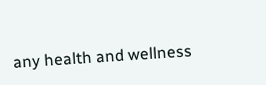any health and wellness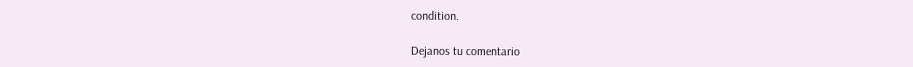condition.

Dejanos tu comentario